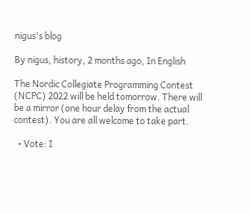nigus's blog

By nigus, history, 2 months ago, In English

The Nordic Collegiate Programming Contest (NCPC) 2022 will be held tomorrow. There will be a mirror (one hour delay from the actual contest). You are all welcome to take part.

  • Vote: I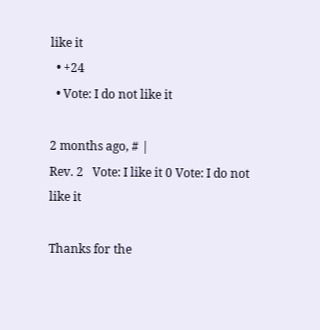like it
  • +24
  • Vote: I do not like it

2 months ago, # |
Rev. 2   Vote: I like it 0 Vote: I do not like it

Thanks for the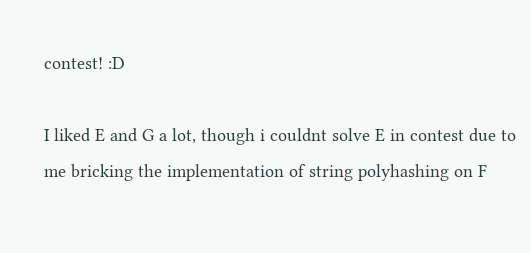contest! :D

I liked E and G a lot, though i couldnt solve E in contest due to me bricking the implementation of string polyhashing on F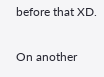before that XD.

On another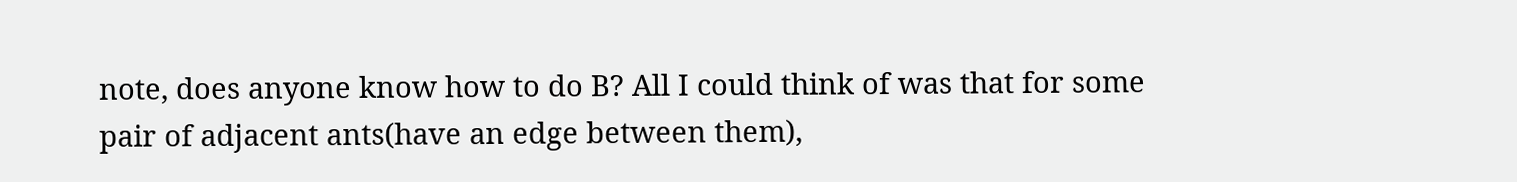note, does anyone know how to do B? All I could think of was that for some pair of adjacent ants(have an edge between them),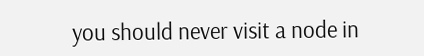you should never visit a node in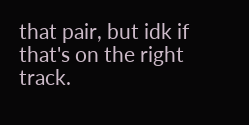that pair, but idk if that's on the right track.